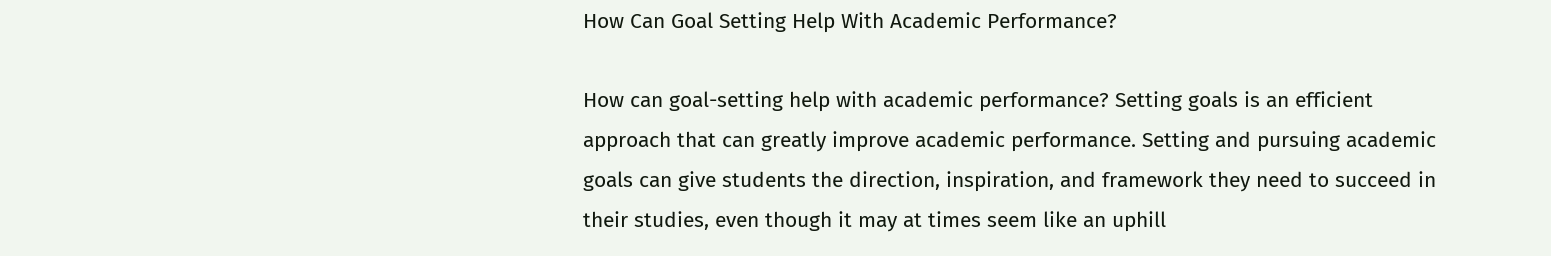How Can Goal Setting Help With Academic Performance?

How can goal-setting help with academic performance? Setting goals is an efficient approach that can greatly improve academic performance. Setting and pursuing academic goals can give students the direction, inspiration, and framework they need to succeed in their studies, even though it may at times seem like an uphill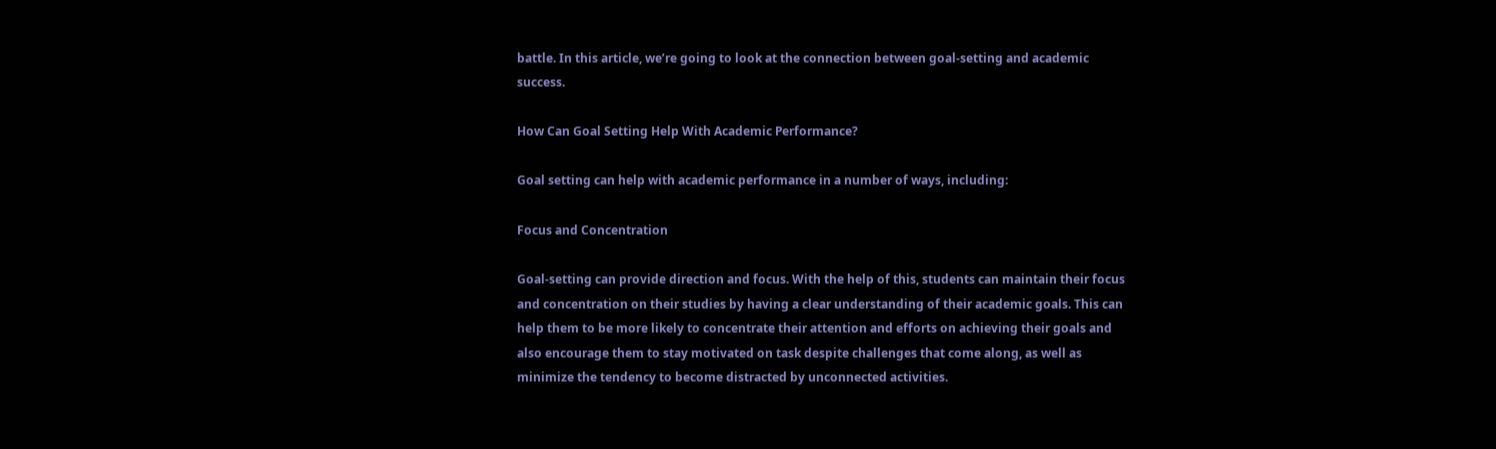battle. In this article, we’re going to look at the connection between goal-setting and academic success.

How Can Goal Setting Help With Academic Performance?

Goal setting can help with academic performance in a number of ways, including:

Focus and Concentration

Goal-setting can provide direction and focus. With the help of this, students can maintain their focus and concentration on their studies by having a clear understanding of their academic goals. This can help them to be more likely to concentrate their attention and efforts on achieving their goals and also encourage them to stay motivated on task despite challenges that come along, as well as minimize the tendency to become distracted by unconnected activities.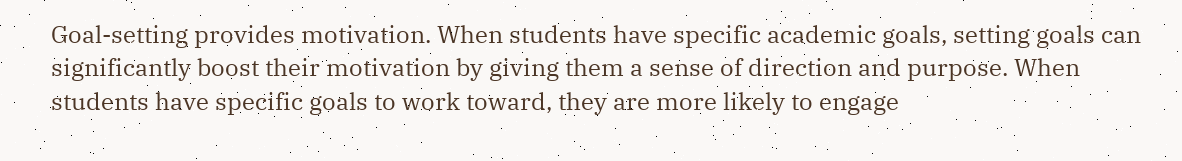Goal-setting provides motivation. When students have specific academic goals, setting goals can significantly boost their motivation by giving them a sense of direction and purpose. When students have specific goals to work toward, they are more likely to engage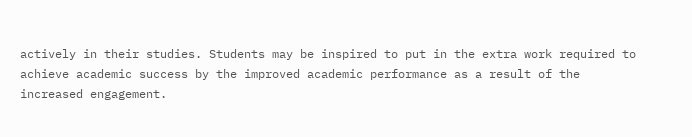actively in their studies. Students may be inspired to put in the extra work required to achieve academic success by the improved academic performance as a result of the increased engagement.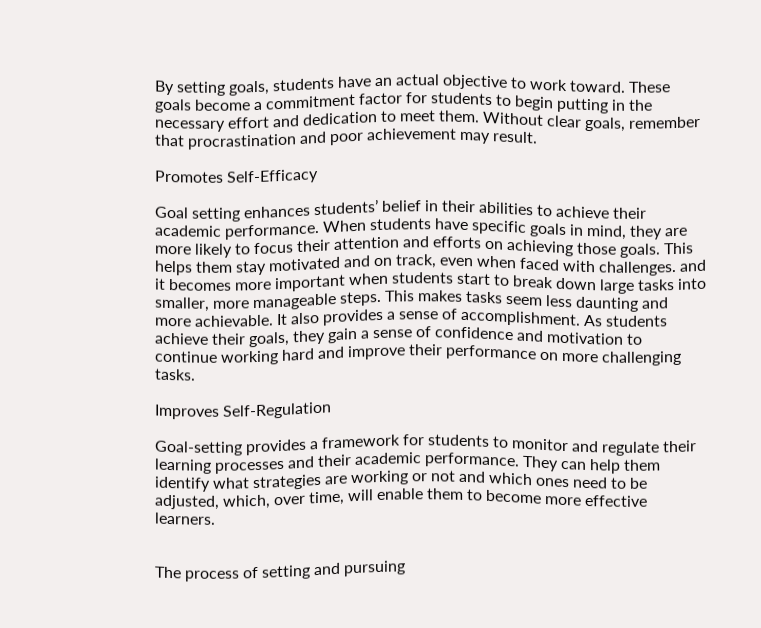By setting goals, students have an actual objective to work toward. These goals become a commitment factor for students to begin putting in the necessary effort and dedication to meet them. Without clear goals, remember that procrastination and poor achievement may result.

Promotes Self-Efficacy

Goal setting enhances students’ belief in their abilities to achieve their academic performance. When students have specific goals in mind, they are more likely to focus their attention and efforts on achieving those goals. This helps them stay motivated and on track, even when faced with challenges. and it becomes more important when students start to break down large tasks into smaller, more manageable steps. This makes tasks seem less daunting and more achievable. It also provides a sense of accomplishment. As students achieve their goals, they gain a sense of confidence and motivation to continue working hard and improve their performance on more challenging tasks.

Improves Self-Regulation

Goal-setting provides a framework for students to monitor and regulate their learning processes and their academic performance. They can help them identify what strategies are working or not and which ones need to be adjusted, which, over time, will enable them to become more effective learners.


The process of setting and pursuing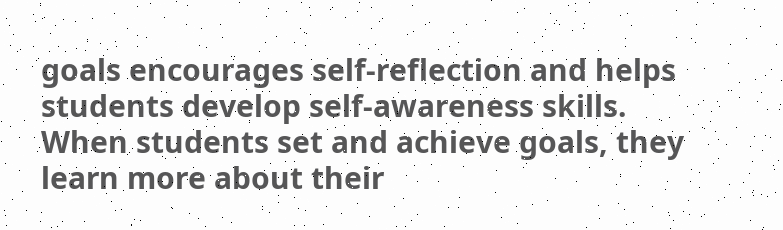goals encourages self-reflection and helps students develop self-awareness skills. When students set and achieve goals, they learn more about their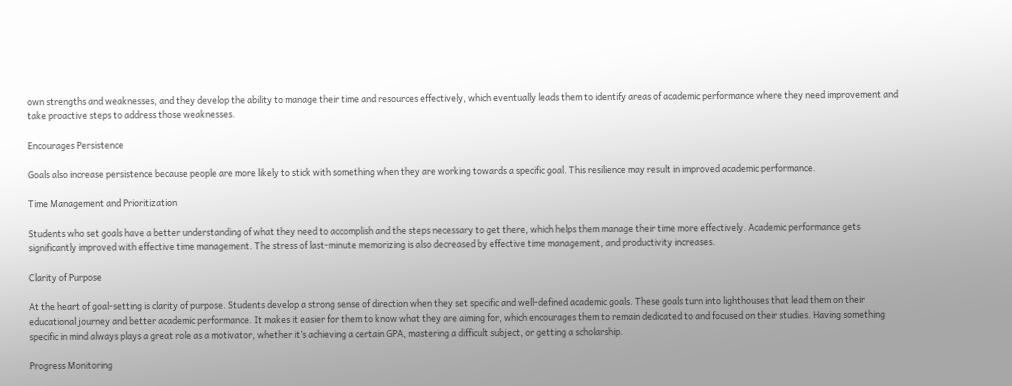own strengths and weaknesses, and they develop the ability to manage their time and resources effectively, which eventually leads them to identify areas of academic performance where they need improvement and take proactive steps to address those weaknesses.

Encourages Persistence

Goals also increase persistence because people are more likely to stick with something when they are working towards a specific goal. This resilience may result in improved academic performance.

Time Management and Prioritization

Students who set goals have a better understanding of what they need to accomplish and the steps necessary to get there, which helps them manage their time more effectively. Academic performance gets significantly improved with effective time management. The stress of last-minute memorizing is also decreased by effective time management, and productivity increases.

Clarity of Purpose

At the heart of goal-setting is clarity of purpose. Students develop a strong sense of direction when they set specific and well-defined academic goals. These goals turn into lighthouses that lead them on their educational journey and better academic performance. It makes it easier for them to know what they are aiming for, which encourages them to remain dedicated to and focused on their studies. Having something specific in mind always plays a great role as a motivator, whether it’s achieving a certain GPA, mastering a difficult subject, or getting a scholarship.

Progress Monitoring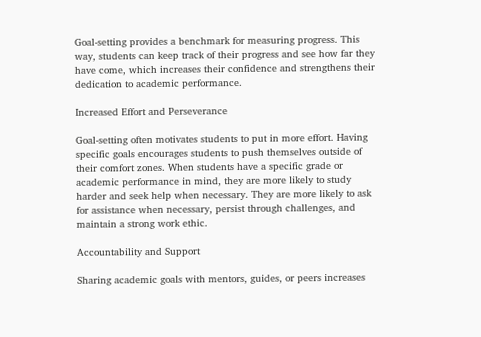Goal-setting provides a benchmark for measuring progress. This way, students can keep track of their progress and see how far they have come, which increases their confidence and strengthens their dedication to academic performance.

Increased Effort and Perseverance

Goal-setting often motivates students to put in more effort. Having specific goals encourages students to push themselves outside of their comfort zones. When students have a specific grade or academic performance in mind, they are more likely to study harder and seek help when necessary. They are more likely to ask for assistance when necessary, persist through challenges, and maintain a strong work ethic.

Accountability and Support

Sharing academic goals with mentors, guides, or peers increases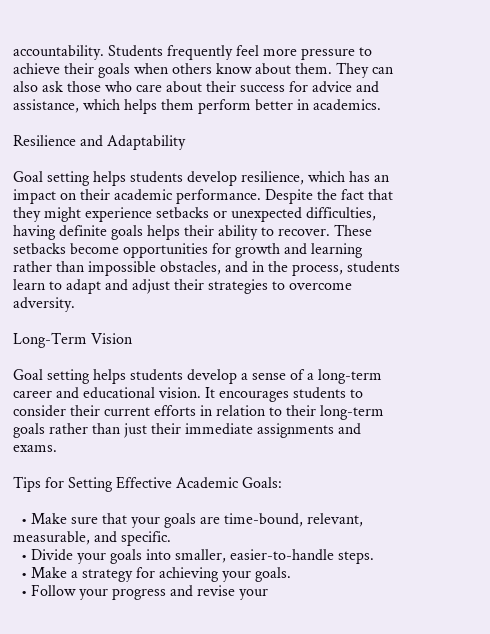accountability. Students frequently feel more pressure to achieve their goals when others know about them. They can also ask those who care about their success for advice and assistance, which helps them perform better in academics.

Resilience and Adaptability

Goal setting helps students develop resilience, which has an impact on their academic performance. Despite the fact that they might experience setbacks or unexpected difficulties, having definite goals helps their ability to recover. These setbacks become opportunities for growth and learning rather than impossible obstacles, and in the process, students learn to adapt and adjust their strategies to overcome adversity.

Long-Term Vision

Goal setting helps students develop a sense of a long-term career and educational vision. It encourages students to consider their current efforts in relation to their long-term goals rather than just their immediate assignments and exams.

Tips for Setting Effective Academic Goals:

  • Make sure that your goals are time-bound, relevant, measurable, and specific.
  • Divide your goals into smaller, easier-to-handle steps.
  • Make a strategy for achieving your goals.
  • Follow your progress and revise your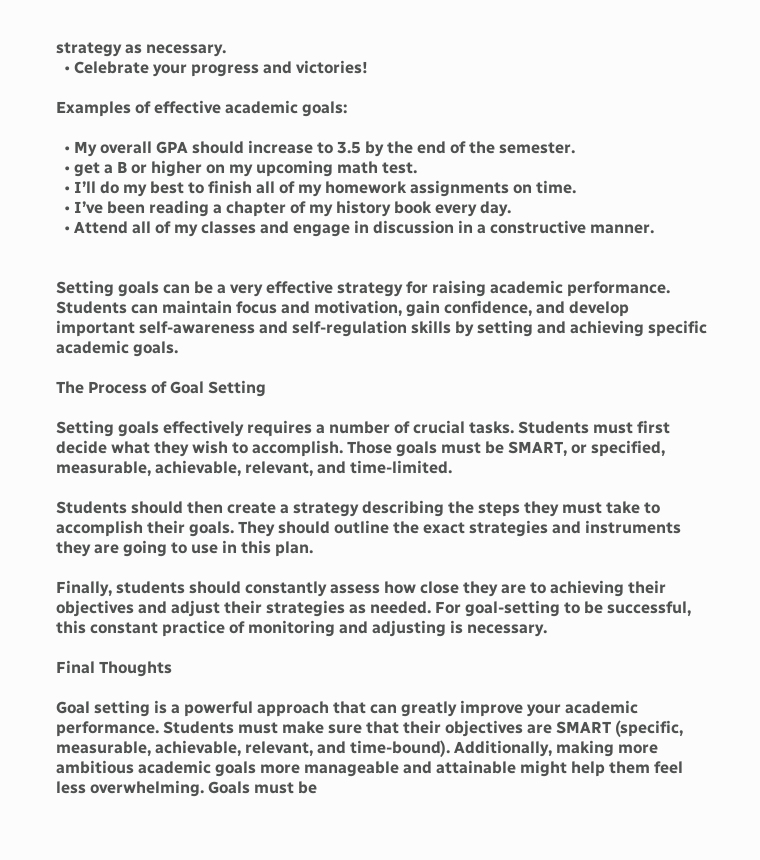strategy as necessary.
  • Celebrate your progress and victories!

Examples of effective academic goals:

  • My overall GPA should increase to 3.5 by the end of the semester.
  • get a B or higher on my upcoming math test.
  • I’ll do my best to finish all of my homework assignments on time.
  • I’ve been reading a chapter of my history book every day.
  • Attend all of my classes and engage in discussion in a constructive manner.


Setting goals can be a very effective strategy for raising academic performance. Students can maintain focus and motivation, gain confidence, and develop important self-awareness and self-regulation skills by setting and achieving specific academic goals.

The Process of Goal Setting

Setting goals effectively requires a number of crucial tasks. Students must first decide what they wish to accomplish. Those goals must be SMART, or specified, measurable, achievable, relevant, and time-limited.

Students should then create a strategy describing the steps they must take to accomplish their goals. They should outline the exact strategies and instruments they are going to use in this plan.

Finally, students should constantly assess how close they are to achieving their objectives and adjust their strategies as needed. For goal-setting to be successful, this constant practice of monitoring and adjusting is necessary.

Final Thoughts

Goal setting is a powerful approach that can greatly improve your academic performance. Students must make sure that their objectives are SMART (specific, measurable, achievable, relevant, and time-bound). Additionally, making more ambitious academic goals more manageable and attainable might help them feel less overwhelming. Goals must be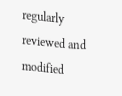regularly reviewed and modified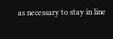as necessary to stay in line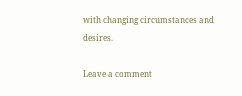with changing circumstances and desires.

Leave a comment